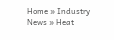Home » Industry News » Heat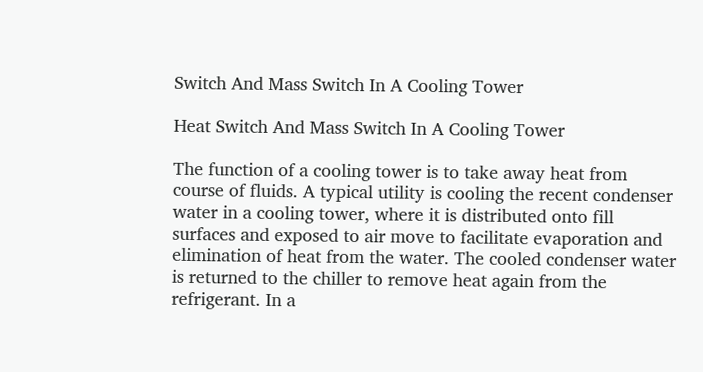Switch And Mass Switch In A Cooling Tower

Heat Switch And Mass Switch In A Cooling Tower

The function of a cooling tower is to take away heat from course of fluids. A typical utility is cooling the recent condenser water in a cooling tower, where it is distributed onto fill surfaces and exposed to air move to facilitate evaporation and elimination of heat from the water. The cooled condenser water is returned to the chiller to remove heat again from the refrigerant. In a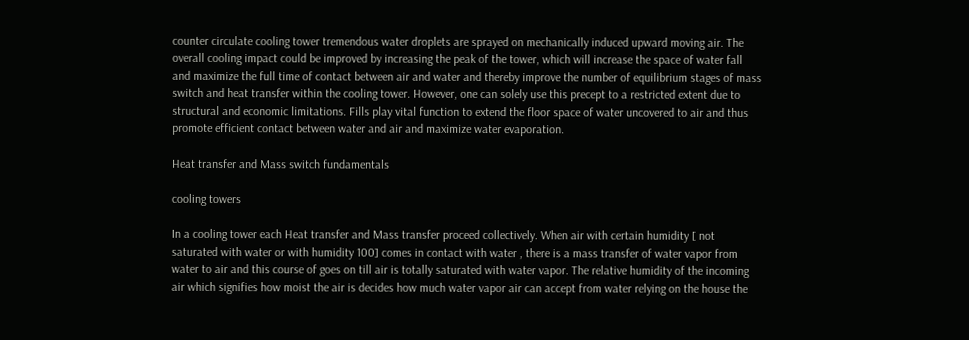counter circulate cooling tower tremendous water droplets are sprayed on mechanically induced upward moving air. The overall cooling impact could be improved by increasing the peak of the tower, which will increase the space of water fall and maximize the full time of contact between air and water and thereby improve the number of equilibrium stages of mass switch and heat transfer within the cooling tower. However, one can solely use this precept to a restricted extent due to structural and economic limitations. Fills play vital function to extend the floor space of water uncovered to air and thus promote efficient contact between water and air and maximize water evaporation.

Heat transfer and Mass switch fundamentals

cooling towers

In a cooling tower each Heat transfer and Mass transfer proceed collectively. When air with certain humidity [ not saturated with water or with humidity 100] comes in contact with water , there is a mass transfer of water vapor from water to air and this course of goes on till air is totally saturated with water vapor. The relative humidity of the incoming air which signifies how moist the air is decides how much water vapor air can accept from water relying on the house the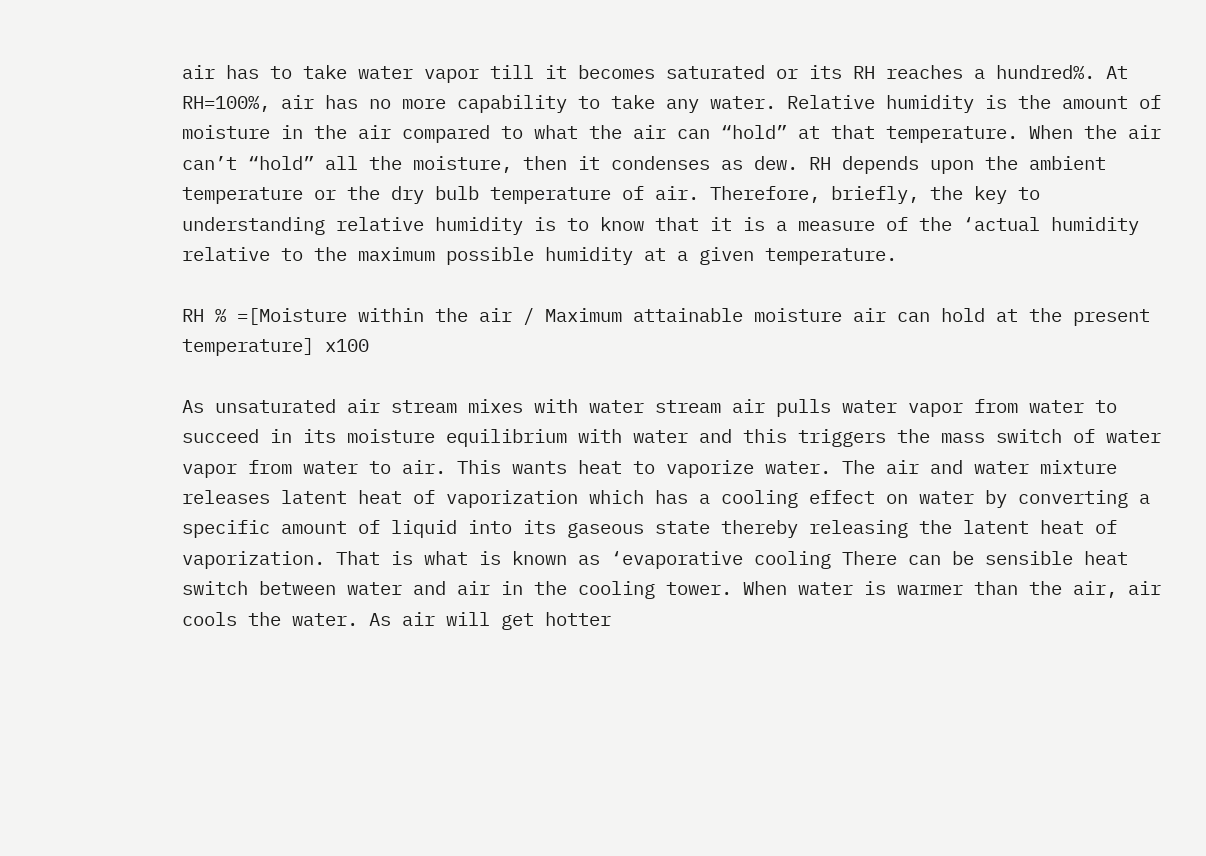air has to take water vapor till it becomes saturated or its RH reaches a hundred%. At RH=100%, air has no more capability to take any water. Relative humidity is the amount of moisture in the air compared to what the air can “hold” at that temperature. When the air can’t “hold” all the moisture, then it condenses as dew. RH depends upon the ambient temperature or the dry bulb temperature of air. Therefore, briefly, the key to understanding relative humidity is to know that it is a measure of the ‘actual humidity relative to the maximum possible humidity at a given temperature.

RH % =[Moisture within the air / Maximum attainable moisture air can hold at the present temperature] x100

As unsaturated air stream mixes with water stream air pulls water vapor from water to succeed in its moisture equilibrium with water and this triggers the mass switch of water vapor from water to air. This wants heat to vaporize water. The air and water mixture releases latent heat of vaporization which has a cooling effect on water by converting a specific amount of liquid into its gaseous state thereby releasing the latent heat of vaporization. That is what is known as ‘evaporative cooling There can be sensible heat switch between water and air in the cooling tower. When water is warmer than the air, air cools the water. As air will get hotter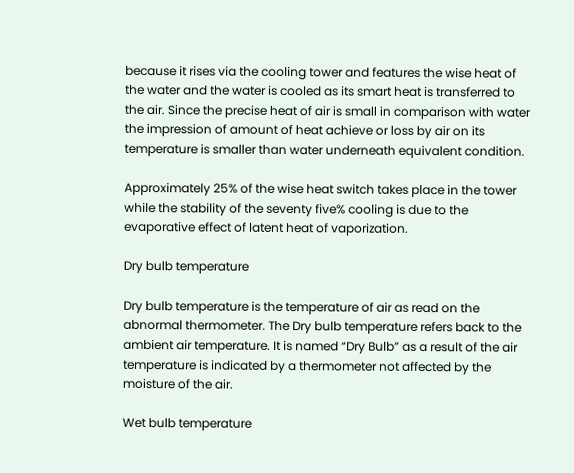because it rises via the cooling tower and features the wise heat of the water and the water is cooled as its smart heat is transferred to the air. Since the precise heat of air is small in comparison with water the impression of amount of heat achieve or loss by air on its temperature is smaller than water underneath equivalent condition.

Approximately 25% of the wise heat switch takes place in the tower while the stability of the seventy five% cooling is due to the evaporative effect of latent heat of vaporization.

Dry bulb temperature

Dry bulb temperature is the temperature of air as read on the abnormal thermometer. The Dry bulb temperature refers back to the ambient air temperature. It is named “Dry Bulb” as a result of the air temperature is indicated by a thermometer not affected by the moisture of the air.

Wet bulb temperature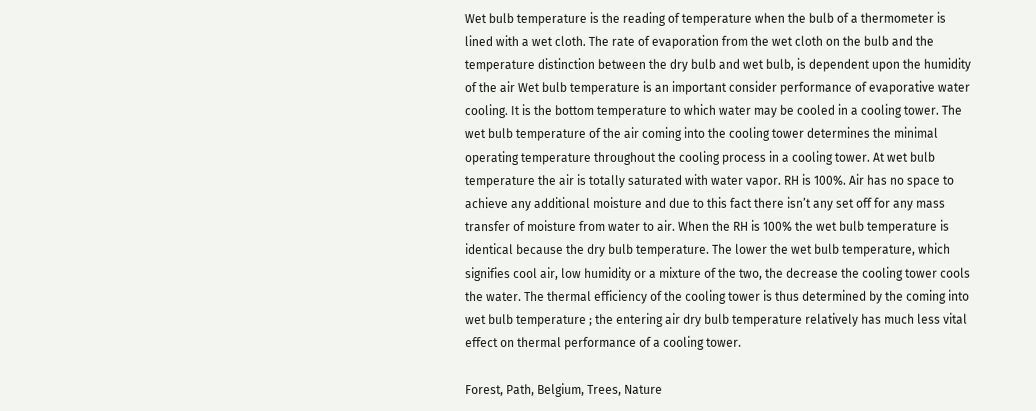Wet bulb temperature is the reading of temperature when the bulb of a thermometer is lined with a wet cloth. The rate of evaporation from the wet cloth on the bulb and the temperature distinction between the dry bulb and wet bulb, is dependent upon the humidity of the air Wet bulb temperature is an important consider performance of evaporative water cooling. It is the bottom temperature to which water may be cooled in a cooling tower. The wet bulb temperature of the air coming into the cooling tower determines the minimal operating temperature throughout the cooling process in a cooling tower. At wet bulb temperature the air is totally saturated with water vapor. RH is 100%. Air has no space to achieve any additional moisture and due to this fact there isn’t any set off for any mass transfer of moisture from water to air. When the RH is 100% the wet bulb temperature is identical because the dry bulb temperature. The lower the wet bulb temperature, which signifies cool air, low humidity or a mixture of the two, the decrease the cooling tower cools the water. The thermal efficiency of the cooling tower is thus determined by the coming into wet bulb temperature ; the entering air dry bulb temperature relatively has much less vital effect on thermal performance of a cooling tower.

Forest, Path, Belgium, Trees, Nature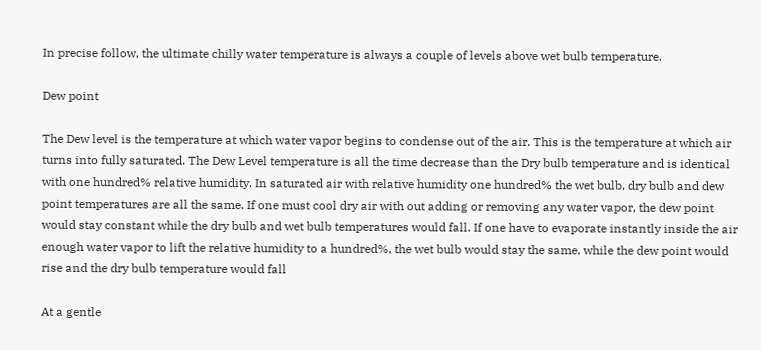In precise follow, the ultimate chilly water temperature is always a couple of levels above wet bulb temperature.

Dew point

The Dew level is the temperature at which water vapor begins to condense out of the air. This is the temperature at which air turns into fully saturated. The Dew Level temperature is all the time decrease than the Dry bulb temperature and is identical with one hundred% relative humidity. In saturated air with relative humidity one hundred% the wet bulb, dry bulb and dew point temperatures are all the same. If one must cool dry air with out adding or removing any water vapor, the dew point would stay constant while the dry bulb and wet bulb temperatures would fall. If one have to evaporate instantly inside the air enough water vapor to lift the relative humidity to a hundred%, the wet bulb would stay the same, while the dew point would rise and the dry bulb temperature would fall

At a gentle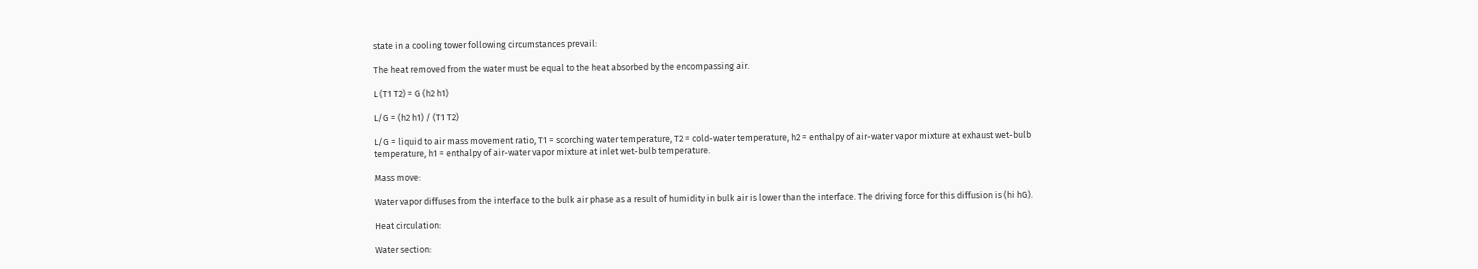state in a cooling tower following circumstances prevail:

The heat removed from the water must be equal to the heat absorbed by the encompassing air.

L (T1 T2) = G (h2 h1)

L/G = (h2 h1) / (T1 T2)

L/G = liquid to air mass movement ratio, T1 = scorching water temperature, T2 = cold-water temperature, h2 = enthalpy of air-water vapor mixture at exhaust wet-bulb temperature, h1 = enthalpy of air-water vapor mixture at inlet wet-bulb temperature.

Mass move:

Water vapor diffuses from the interface to the bulk air phase as a result of humidity in bulk air is lower than the interface. The driving force for this diffusion is (hi hG).

Heat circulation:

Water section: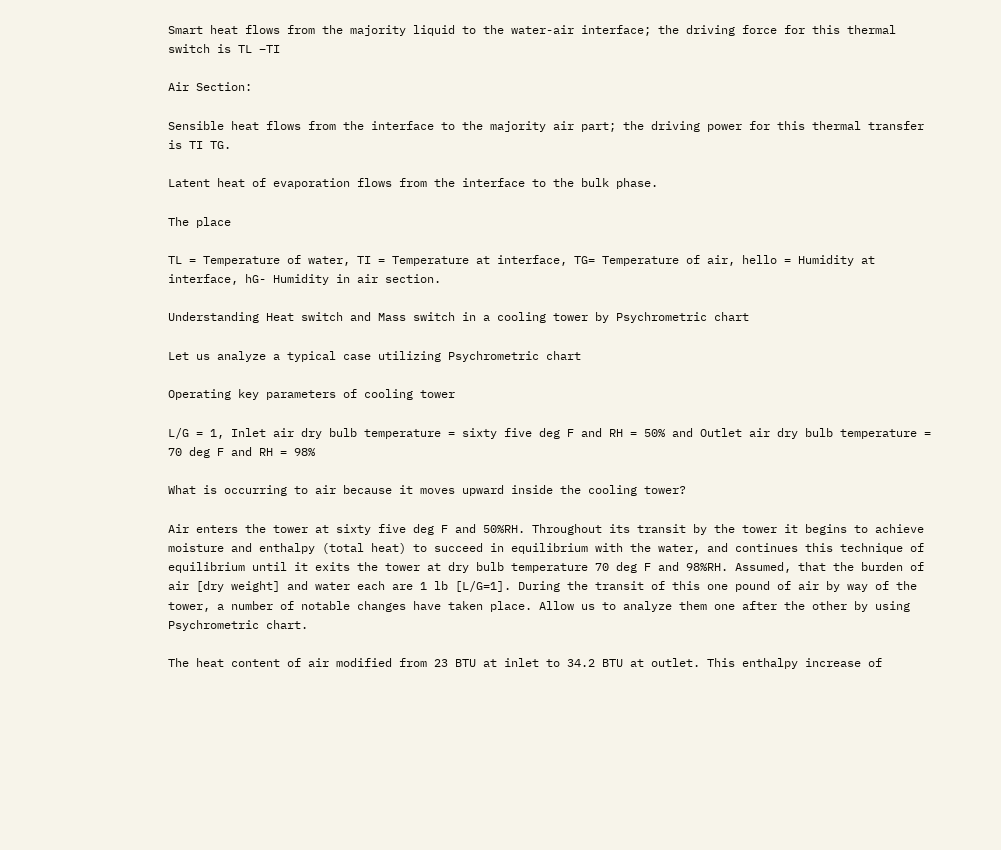Smart heat flows from the majority liquid to the water-air interface; the driving force for this thermal switch is TL –TI

Air Section:

Sensible heat flows from the interface to the majority air part; the driving power for this thermal transfer is TI TG.

Latent heat of evaporation flows from the interface to the bulk phase.

The place

TL = Temperature of water, TI = Temperature at interface, TG= Temperature of air, hello = Humidity at interface, hG- Humidity in air section.

Understanding Heat switch and Mass switch in a cooling tower by Psychrometric chart

Let us analyze a typical case utilizing Psychrometric chart

Operating key parameters of cooling tower

L/G = 1, Inlet air dry bulb temperature = sixty five deg F and RH = 50% and Outlet air dry bulb temperature = 70 deg F and RH = 98%

What is occurring to air because it moves upward inside the cooling tower?

Air enters the tower at sixty five deg F and 50%RH. Throughout its transit by the tower it begins to achieve moisture and enthalpy (total heat) to succeed in equilibrium with the water, and continues this technique of equilibrium until it exits the tower at dry bulb temperature 70 deg F and 98%RH. Assumed, that the burden of air [dry weight] and water each are 1 lb [L/G=1]. During the transit of this one pound of air by way of the tower, a number of notable changes have taken place. Allow us to analyze them one after the other by using Psychrometric chart.

The heat content of air modified from 23 BTU at inlet to 34.2 BTU at outlet. This enthalpy increase of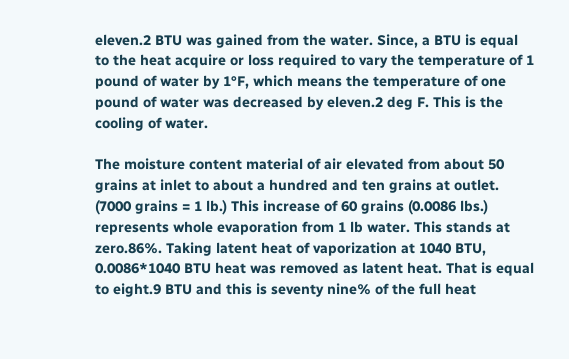eleven.2 BTU was gained from the water. Since, a BTU is equal to the heat acquire or loss required to vary the temperature of 1 pound of water by 1°F, which means the temperature of one pound of water was decreased by eleven.2 deg F. This is the cooling of water.

The moisture content material of air elevated from about 50 grains at inlet to about a hundred and ten grains at outlet. (7000 grains = 1 lb.) This increase of 60 grains (0.0086 lbs.) represents whole evaporation from 1 lb water. This stands at zero.86%. Taking latent heat of vaporization at 1040 BTU, 0.0086*1040 BTU heat was removed as latent heat. That is equal to eight.9 BTU and this is seventy nine% of the full heat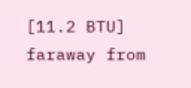[11.2 BTU] faraway from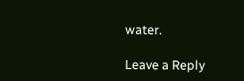water.

Leave a Reply